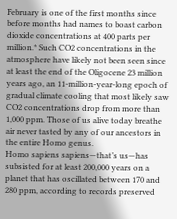February is one of the first months since before months had names to boast carbon dioxide concentrations at 400 parts per million.* Such CO2 concentrations in the atmosphere have likely not been seen since at least the end of the Oligocene 23 million years ago, an 11-million-year-long epoch of gradual climate cooling that most likely saw CO2 concentrations drop from more than 1,000 ppm. Those of us alive today breathe air never tasted by any of our ancestors in the entire Homo genus.
Homo sapiens sapiens—that’s us—has subsisted for at least 200,000 years on a planet that has oscillated between 170 and 280 ppm, according to records preserved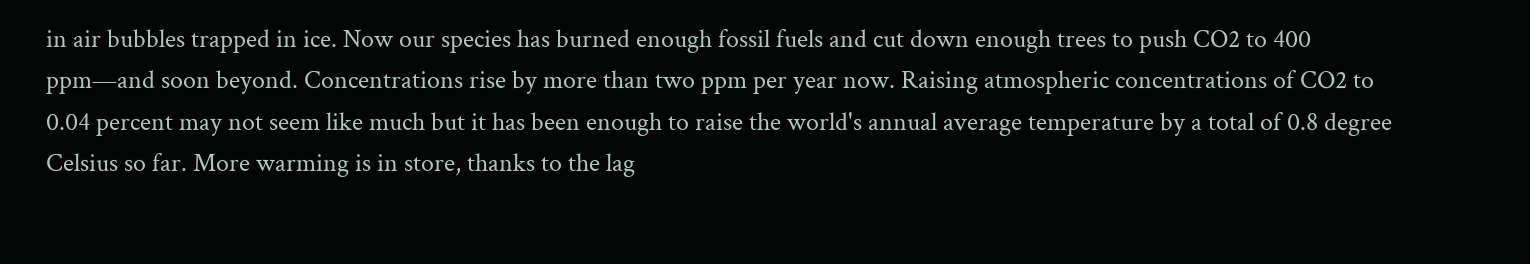in air bubbles trapped in ice. Now our species has burned enough fossil fuels and cut down enough trees to push CO2 to 400 ppm—and soon beyond. Concentrations rise by more than two ppm per year now. Raising atmospheric concentrations of CO2 to 0.04 percent may not seem like much but it has been enough to raise the world's annual average temperature by a total of 0.8 degree Celsius so far. More warming is in store, thanks to the lag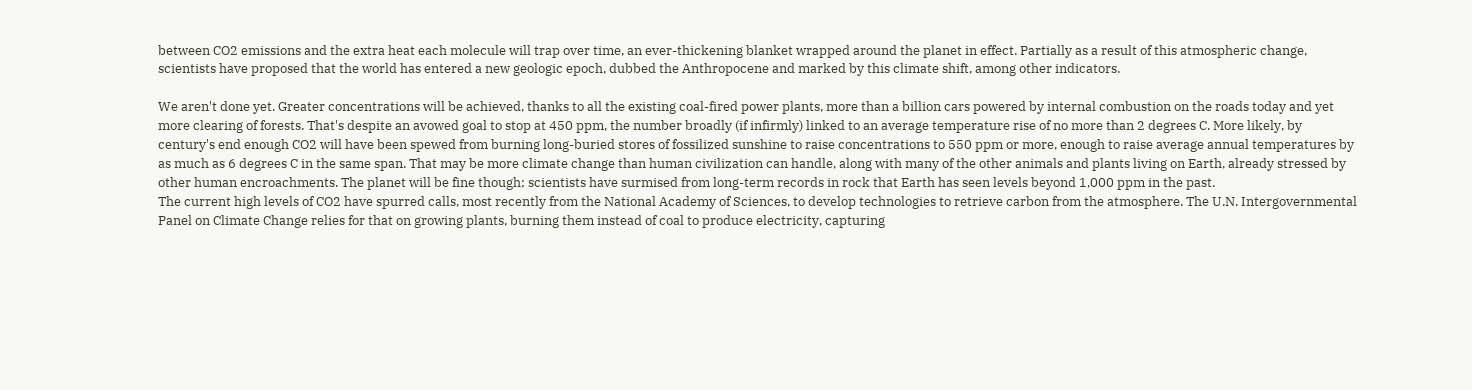between CO2 emissions and the extra heat each molecule will trap over time, an ever-thickening blanket wrapped around the planet in effect. Partially as a result of this atmospheric change, scientists have proposed that the world has entered a new geologic epoch, dubbed the Anthropocene and marked by this climate shift, among other indicators.

We aren't done yet. Greater concentrations will be achieved, thanks to all the existing coal-fired power plants, more than a billion cars powered by internal combustion on the roads today and yet more clearing of forests. That's despite an avowed goal to stop at 450 ppm, the number broadly (if infirmly) linked to an average temperature rise of no more than 2 degrees C. More likely, by century's end enough CO2 will have been spewed from burning long-buried stores of fossilized sunshine to raise concentrations to 550 ppm or more, enough to raise average annual temperatures by as much as 6 degrees C in the same span. That may be more climate change than human civilization can handle, along with many of the other animals and plants living on Earth, already stressed by other human encroachments. The planet will be fine though; scientists have surmised from long-term records in rock that Earth has seen levels beyond 1,000 ppm in the past.
The current high levels of CO2 have spurred calls, most recently from the National Academy of Sciences, to develop technologies to retrieve carbon from the atmosphere. The U.N. Intergovernmental Panel on Climate Change relies for that on growing plants, burning them instead of coal to produce electricity, capturing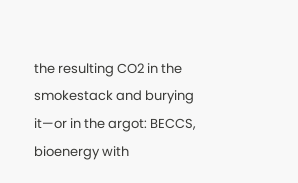the resulting CO2 in the smokestack and burying it—or in the argot: BECCS, bioenergy with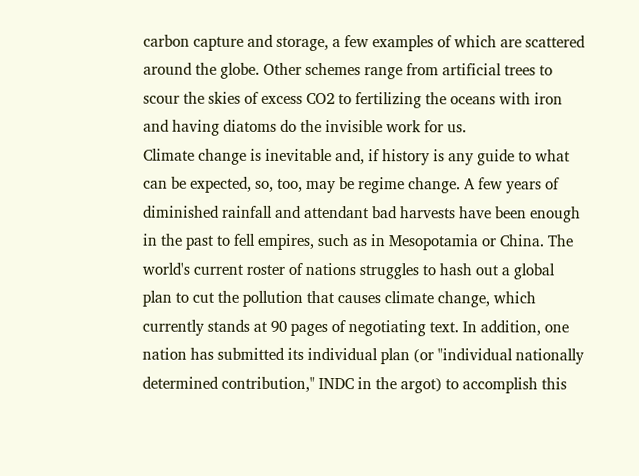carbon capture and storage, a few examples of which are scattered around the globe. Other schemes range from artificial trees to scour the skies of excess CO2 to fertilizing the oceans with iron and having diatoms do the invisible work for us.
Climate change is inevitable and, if history is any guide to what can be expected, so, too, may be regime change. A few years of diminished rainfall and attendant bad harvests have been enough in the past to fell empires, such as in Mesopotamia or China. The world's current roster of nations struggles to hash out a global plan to cut the pollution that causes climate change, which currently stands at 90 pages of negotiating text. In addition, one nation has submitted its individual plan (or "individual nationally determined contribution," INDC in the argot) to accomplish this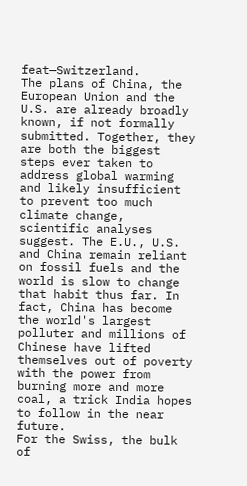feat—Switzerland.
The plans of China, the European Union and the U.S. are already broadly known, if not formally submitted. Together, they are both the biggest steps ever taken to address global warming and likely insufficient to prevent too much climate change, scientific analyses suggest. The E.U., U.S. and China remain reliant on fossil fuels and the world is slow to change that habit thus far. In fact, China has become the world's largest polluter and millions of Chinese have lifted themselves out of poverty with the power from burning more and more coal, a trick India hopes to follow in the near future.
For the Swiss, the bulk of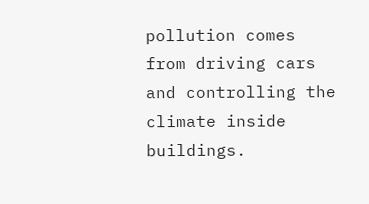pollution comes from driving cars and controlling the climate inside buildings.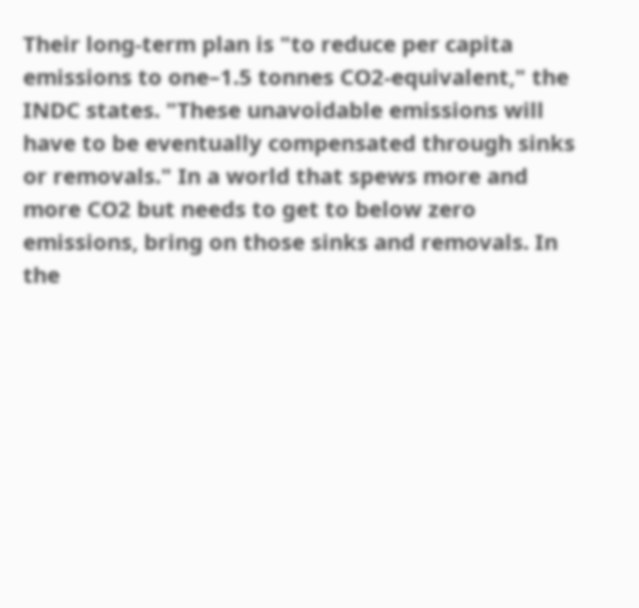Their long-term plan is "to reduce per capita emissions to one–1.5 tonnes CO2-equivalent," the INDC states. "These unavoidable emissions will have to be eventually compensated through sinks or removals." In a world that spews more and more CO2 but needs to get to below zero emissions, bring on those sinks and removals. In the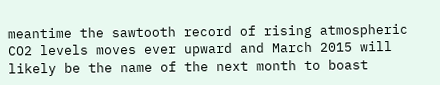meantime the sawtooth record of rising atmospheric CO2 levels moves ever upward and March 2015 will likely be the name of the next month to boast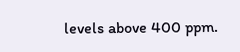levels above 400 ppm.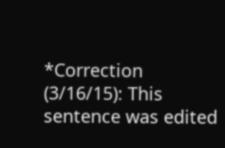*Correction (3/16/15): This sentence was edited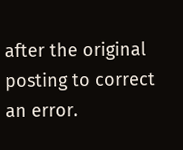after the original posting to correct an error.